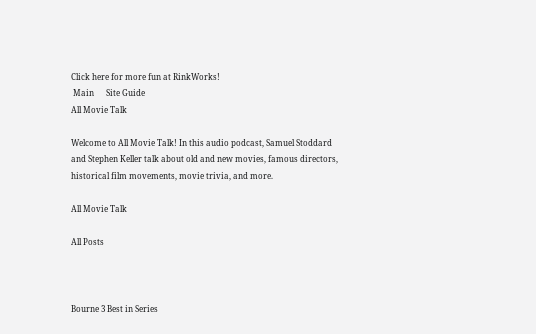Click here for more fun at RinkWorks!
 Main      Site Guide
All Movie Talk

Welcome to All Movie Talk! In this audio podcast, Samuel Stoddard and Stephen Keller talk about old and new movies, famous directors, historical film movements, movie trivia, and more.

All Movie Talk

All Posts



Bourne 3 Best in Series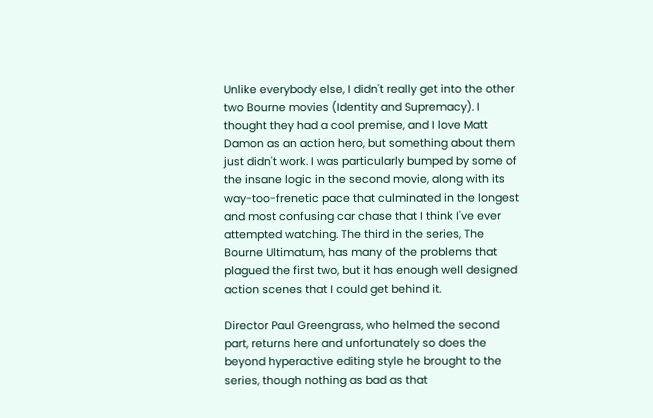Unlike everybody else, I didn't really get into the other two Bourne movies (Identity and Supremacy). I thought they had a cool premise, and I love Matt Damon as an action hero, but something about them just didn't work. I was particularly bumped by some of the insane logic in the second movie, along with its way-too-frenetic pace that culminated in the longest and most confusing car chase that I think I've ever attempted watching. The third in the series, The Bourne Ultimatum, has many of the problems that plagued the first two, but it has enough well designed action scenes that I could get behind it.

Director Paul Greengrass, who helmed the second part, returns here and unfortunately so does the beyond hyperactive editing style he brought to the series, though nothing as bad as that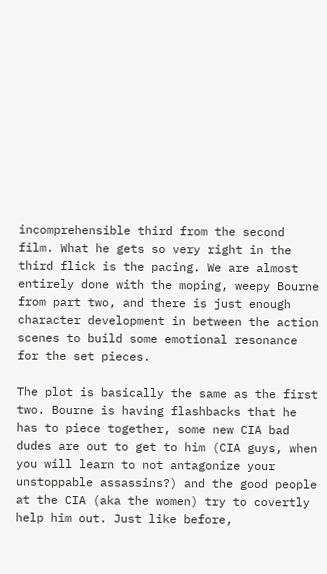incomprehensible third from the second film. What he gets so very right in the third flick is the pacing. We are almost entirely done with the moping, weepy Bourne from part two, and there is just enough character development in between the action scenes to build some emotional resonance for the set pieces.

The plot is basically the same as the first two. Bourne is having flashbacks that he has to piece together, some new CIA bad dudes are out to get to him (CIA guys, when you will learn to not antagonize your unstoppable assassins?) and the good people at the CIA (aka the women) try to covertly help him out. Just like before,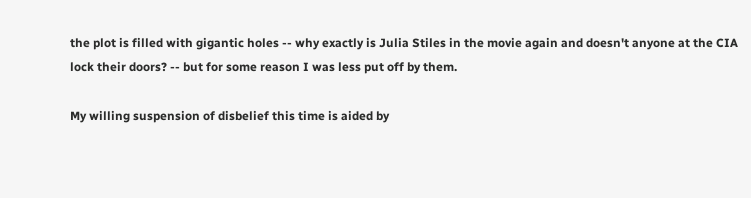the plot is filled with gigantic holes -- why exactly is Julia Stiles in the movie again and doesn't anyone at the CIA lock their doors? -- but for some reason I was less put off by them.

My willing suspension of disbelief this time is aided by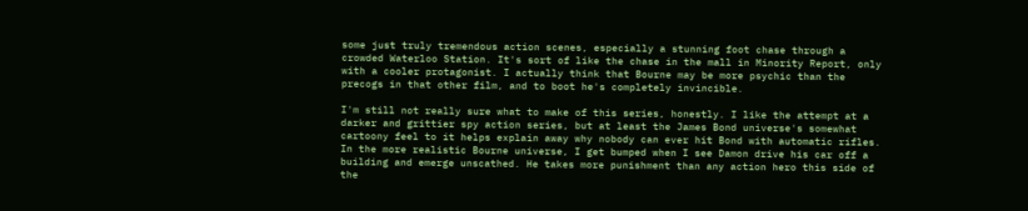some just truly tremendous action scenes, especially a stunning foot chase through a crowded Waterloo Station. It's sort of like the chase in the mall in Minority Report, only with a cooler protagonist. I actually think that Bourne may be more psychic than the precogs in that other film, and to boot he's completely invincible.

I'm still not really sure what to make of this series, honestly. I like the attempt at a darker and grittier spy action series, but at least the James Bond universe's somewhat cartoony feel to it helps explain away why nobody can ever hit Bond with automatic rifles. In the more realistic Bourne universe, I get bumped when I see Damon drive his car off a building and emerge unscathed. He takes more punishment than any action hero this side of the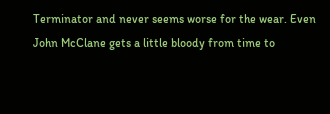Terminator and never seems worse for the wear. Even John McClane gets a little bloody from time to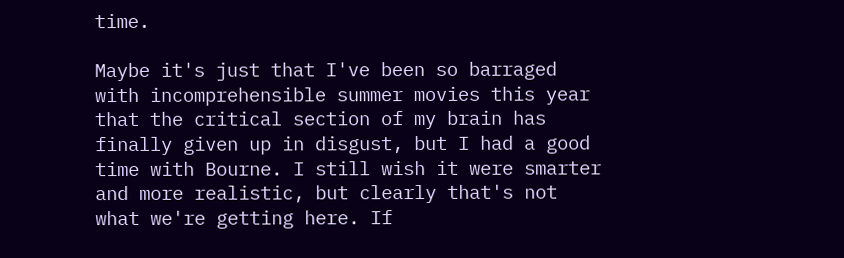time.

Maybe it's just that I've been so barraged with incomprehensible summer movies this year that the critical section of my brain has finally given up in disgust, but I had a good time with Bourne. I still wish it were smarter and more realistic, but clearly that's not what we're getting here. If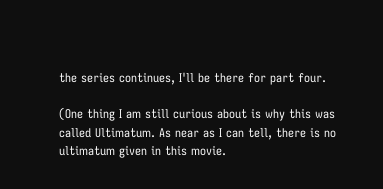the series continues, I'll be there for part four.

(One thing I am still curious about is why this was called Ultimatum. As near as I can tell, there is no ultimatum given in this movie.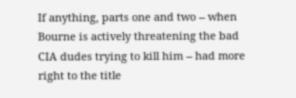If anything, parts one and two -- when Bourne is actively threatening the bad CIA dudes trying to kill him -- had more right to the title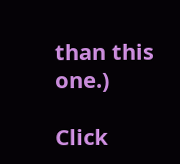than this one.)

Click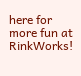here for more fun at RinkWorks!